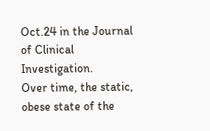Oct.24 in the Journal of Clinical Investigation.
Over time, the static, obese state of the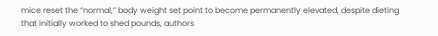mice reset the “normal,” body weight set point to become permanently elevated, despite dieting that initially worked to shed pounds, authors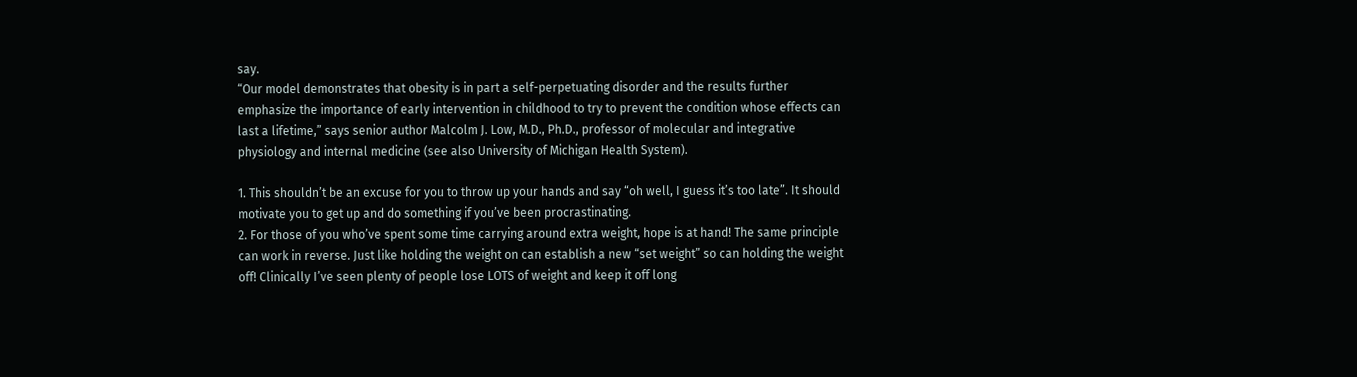say.
“Our model demonstrates that obesity is in part a self-perpetuating disorder and the results further emphasize the importance of early intervention in childhood to try to prevent the condition whose effects can last a lifetime,” says senior author Malcolm J. Low, M.D., Ph.D., professor of molecular and integrative physiology and internal medicine (see also University of Michigan Health System).

1. This shouldn’t be an excuse for you to throw up your hands and say “oh well, I guess it’s too late”. It should motivate you to get up and do something if you’ve been procrastinating.
2. For those of you who’ve spent some time carrying around extra weight, hope is at hand! The same principle can work in reverse. Just like holding the weight on can establish a new “set weight” so can holding the weight off! Clinically I’ve seen plenty of people lose LOTS of weight and keep it off long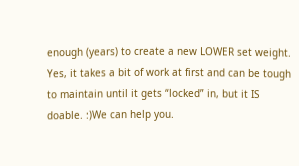enough (years) to create a new LOWER set weight. Yes, it takes a bit of work at first and can be tough to maintain until it gets “locked” in, but it IS doable. :)We can help you.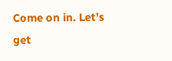Come on in. Let’s get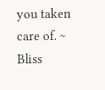you taken care of. ~ Bliss